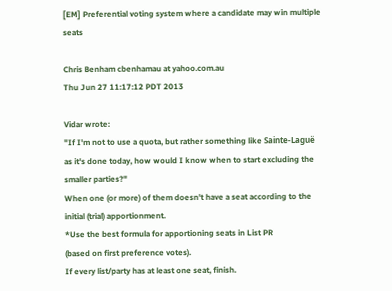[EM] Preferential voting system where a candidate may win multiple seats

Chris Benham cbenhamau at yahoo.com.au
Thu Jun 27 11:17:12 PDT 2013

Vidar wrote:
"If I'm not to use a quota, but rather something like Sainte-Laguë as it's done today, how would I know when to start excluding the smaller parties?"
When one (or more) of them doesn't have a seat according to the initial (trial) apportionment.
*Use the best formula for apportioning seats in List PR
(based on first preference votes).
If every list/party has at least one seat, finish.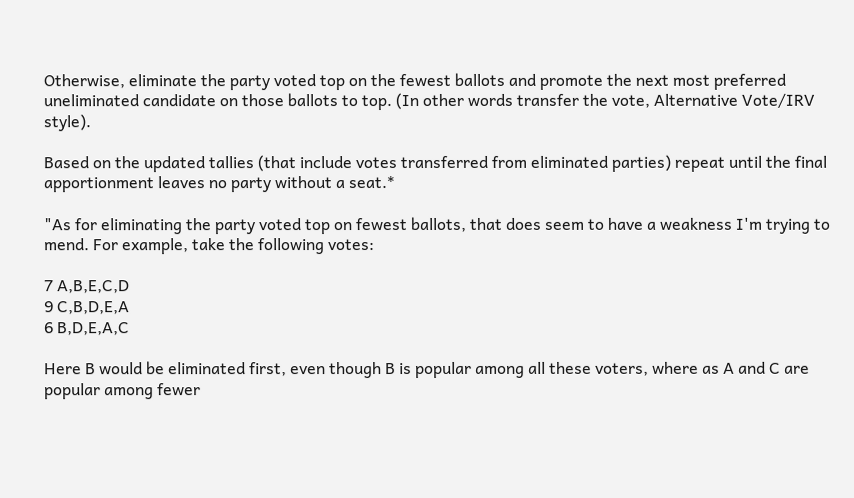Otherwise, eliminate the party voted top on the fewest ballots and promote the next most preferred uneliminated candidate on those ballots to top. (In other words transfer the vote, Alternative Vote/IRV style).

Based on the updated tallies (that include votes transferred from eliminated parties) repeat until the final apportionment leaves no party without a seat.*

"As for eliminating the party voted top on fewest ballots, that does seem to have a weakness I'm trying to mend. For example, take the following votes:

7 A,B,E,C,D
9 C,B,D,E,A
6 B,D,E,A,C

Here B would be eliminated first, even though B is popular among all these voters, where as A and C are popular among fewer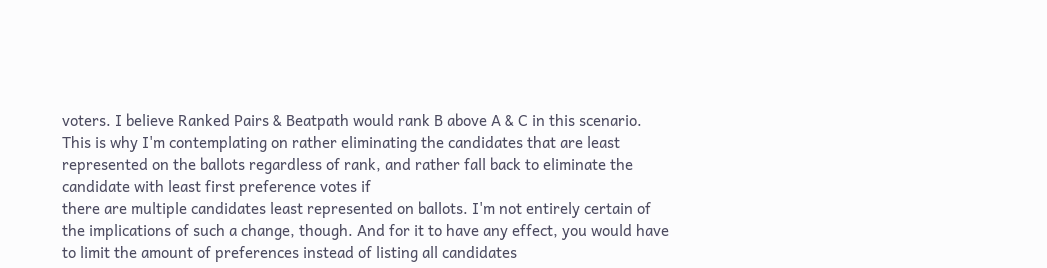voters. I believe Ranked Pairs & Beatpath would rank B above A & C in this scenario.
This is why I'm contemplating on rather eliminating the candidates that are least represented on the ballots regardless of rank, and rather fall back to eliminate the candidate with least first preference votes if
there are multiple candidates least represented on ballots. I'm not entirely certain of the implications of such a change, though. And for it to have any effect, you would have to limit the amount of preferences instead of listing all candidates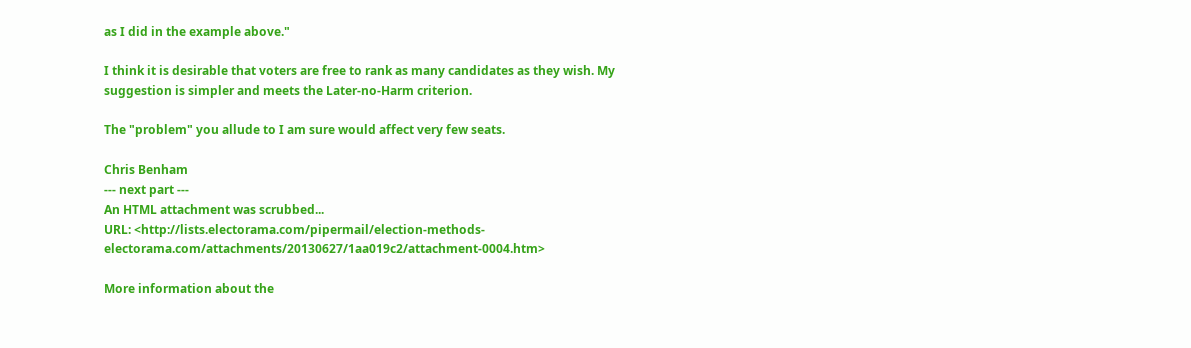as I did in the example above."

I think it is desirable that voters are free to rank as many candidates as they wish. My suggestion is simpler and meets the Later-no-Harm criterion.

The "problem" you allude to I am sure would affect very few seats.

Chris Benham
--- next part ---
An HTML attachment was scrubbed...
URL: <http://lists.electorama.com/pipermail/election-methods-electorama.com/attachments/20130627/1aa019c2/attachment-0004.htm>

More information about the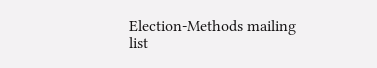Election-Methods mailing list